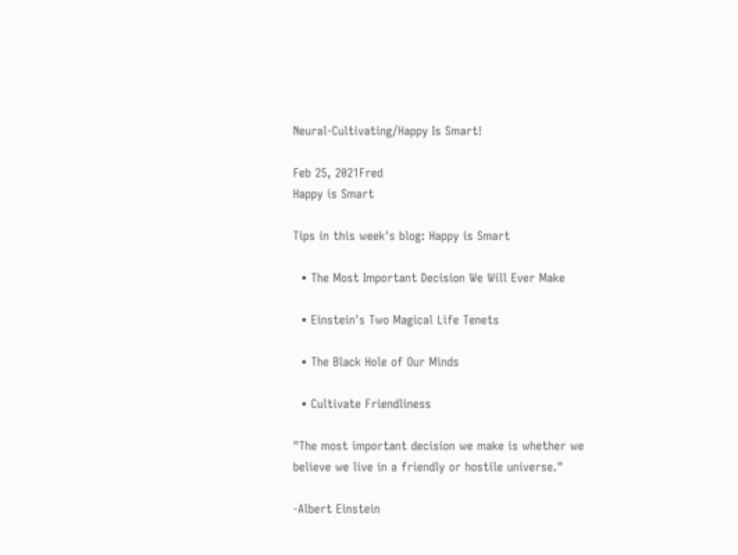Neural-Cultivating/Happy Is Smart!

Feb 25, 2021Fred
Happy is Smart

Tips in this week's blog: Happy is Smart

  • The Most Important Decision We Will Ever Make

  • Einstein's Two Magical Life Tenets

  • The Black Hole of Our Minds

  • Cultivate Friendliness

"The most important decision we make is whether we believe we live in a friendly or hostile universe."

-Albert Einstein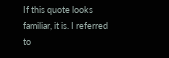If this quote looks familiar, it is. I referred to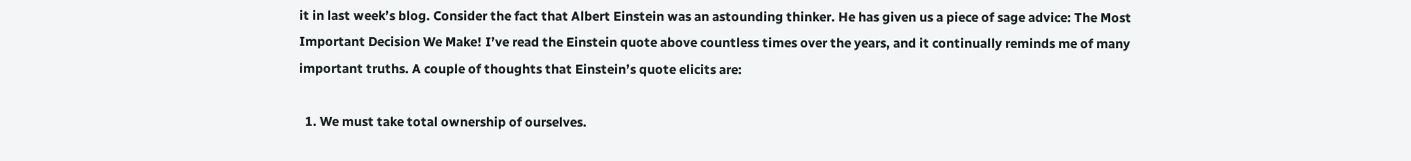it in last week’s blog. Consider the fact that Albert Einstein was an astounding thinker. He has given us a piece of sage advice: The Most Important Decision We Make! I’ve read the Einstein quote above countless times over the years, and it continually reminds me of many important truths. A couple of thoughts that Einstein’s quote elicits are:

  1. We must take total ownership of ourselves.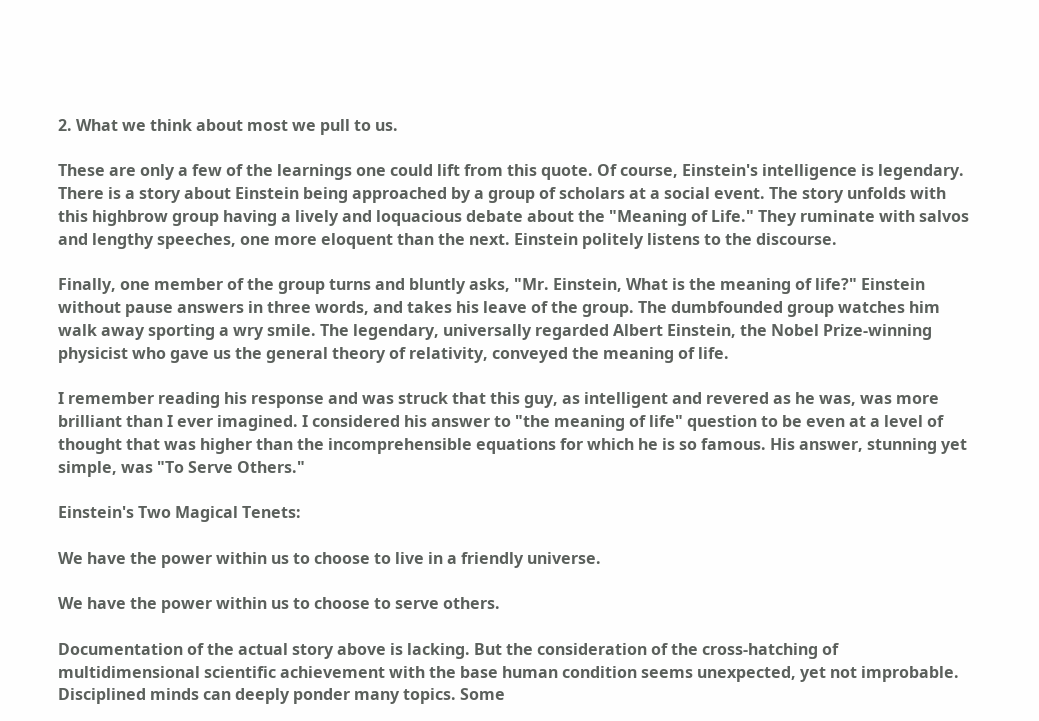2. What we think about most we pull to us.

These are only a few of the learnings one could lift from this quote. Of course, Einstein's intelligence is legendary. There is a story about Einstein being approached by a group of scholars at a social event. The story unfolds with this highbrow group having a lively and loquacious debate about the "Meaning of Life." They ruminate with salvos and lengthy speeches, one more eloquent than the next. Einstein politely listens to the discourse.

Finally, one member of the group turns and bluntly asks, "Mr. Einstein, What is the meaning of life?" Einstein without pause answers in three words, and takes his leave of the group. The dumbfounded group watches him walk away sporting a wry smile. The legendary, universally regarded Albert Einstein, the Nobel Prize-winning physicist who gave us the general theory of relativity, conveyed the meaning of life.

I remember reading his response and was struck that this guy, as intelligent and revered as he was, was more brilliant than I ever imagined. I considered his answer to "the meaning of life" question to be even at a level of thought that was higher than the incomprehensible equations for which he is so famous. His answer, stunning yet simple, was "To Serve Others."

Einstein's Two Magical Tenets:

We have the power within us to choose to live in a friendly universe.

We have the power within us to choose to serve others.

Documentation of the actual story above is lacking. But the consideration of the cross-hatching of multidimensional scientific achievement with the base human condition seems unexpected, yet not improbable. Disciplined minds can deeply ponder many topics. Some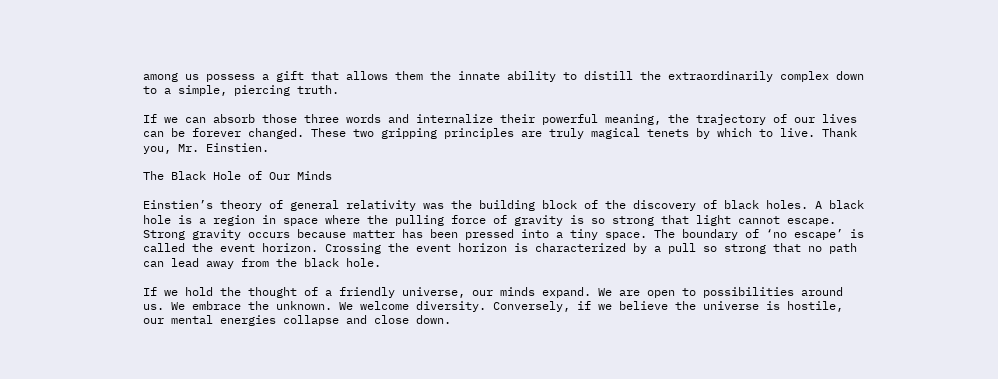among us possess a gift that allows them the innate ability to distill the extraordinarily complex down to a simple, piercing truth.

If we can absorb those three words and internalize their powerful meaning, the trajectory of our lives can be forever changed. These two gripping principles are truly magical tenets by which to live. Thank you, Mr. Einstien.

The Black Hole of Our Minds

Einstien’s theory of general relativity was the building block of the discovery of black holes. A black hole is a region in space where the pulling force of gravity is so strong that light cannot escape. Strong gravity occurs because matter has been pressed into a tiny space. The boundary of ‘no escape’ is called the event horizon. Crossing the event horizon is characterized by a pull so strong that no path can lead away from the black hole.

If we hold the thought of a friendly universe, our minds expand. We are open to possibilities around us. We embrace the unknown. We welcome diversity. Conversely, if we believe the universe is hostile, our mental energies collapse and close down.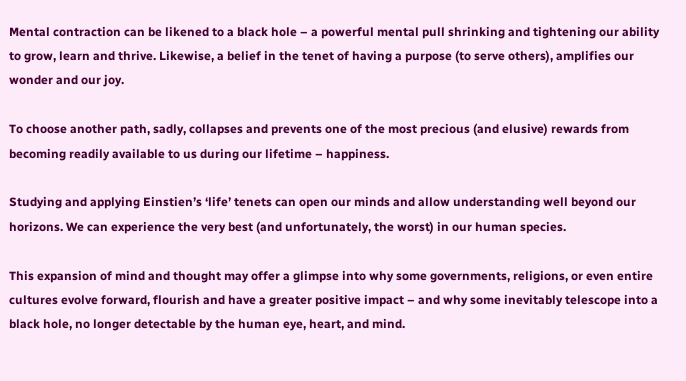Mental contraction can be likened to a black hole – a powerful mental pull shrinking and tightening our ability to grow, learn and thrive. Likewise, a belief in the tenet of having a purpose (to serve others), amplifies our wonder and our joy.

To choose another path, sadly, collapses and prevents one of the most precious (and elusive) rewards from becoming readily available to us during our lifetime – happiness.

Studying and applying Einstien’s ‘life’ tenets can open our minds and allow understanding well beyond our horizons. We can experience the very best (and unfortunately, the worst) in our human species.

This expansion of mind and thought may offer a glimpse into why some governments, religions, or even entire cultures evolve forward, flourish and have a greater positive impact – and why some inevitably telescope into a black hole, no longer detectable by the human eye, heart, and mind.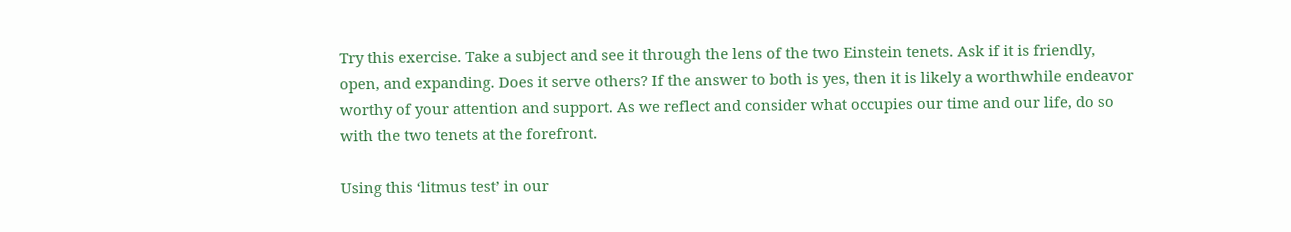Try this exercise. Take a subject and see it through the lens of the two Einstein tenets. Ask if it is friendly, open, and expanding. Does it serve others? If the answer to both is yes, then it is likely a worthwhile endeavor worthy of your attention and support. As we reflect and consider what occupies our time and our life, do so with the two tenets at the forefront.

Using this ‘litmus test’ in our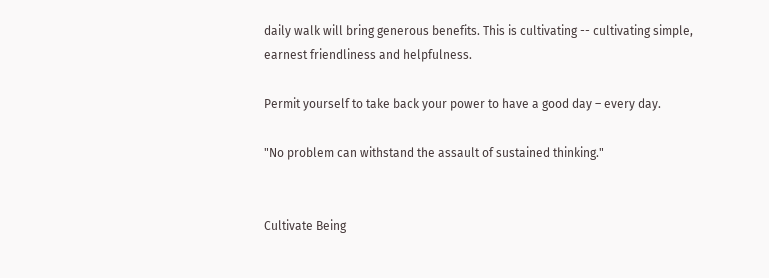daily walk will bring generous benefits. This is cultivating -- cultivating simple, earnest friendliness and helpfulness.

Permit yourself to take back your power to have a good day – every day.

"No problem can withstand the assault of sustained thinking."


Cultivate Being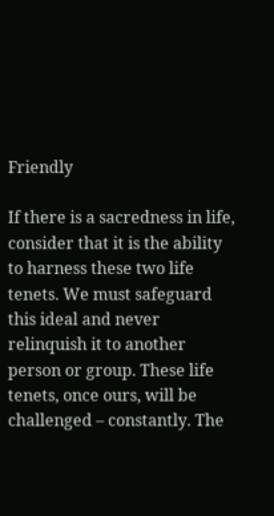Friendly

If there is a sacredness in life, consider that it is the ability to harness these two life tenets. We must safeguard this ideal and never relinquish it to another person or group. These life tenets, once ours, will be challenged – constantly. The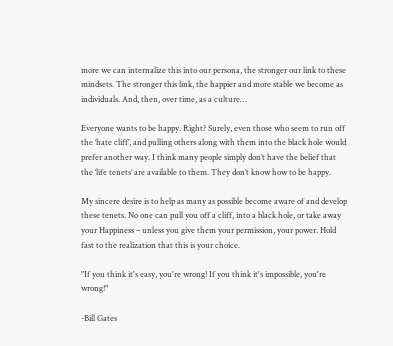more we can internalize this into our persona, the stronger our link to these mindsets. The stronger this link, the happier and more stable we become as individuals. And, then, over time, as a culture…

Everyone wants to be happy. Right? Surely, even those who seem to run off the ‘hate cliff’, and pulling others along with them into the black hole would prefer another way. I think many people simply don’t have the belief that the ‘life tenets’ are available to them. They don’t know how to be happy.

My sincere desire is to help as many as possible become aware of and develop these tenets. No one can pull you off a cliff, into a black hole, or take away your Happiness – unless you give them your permission, your power. Hold fast to the realization that this is your choice.

"If you think it's easy, you're wrong! If you think it's impossible, you're wrong!"

-Bill Gates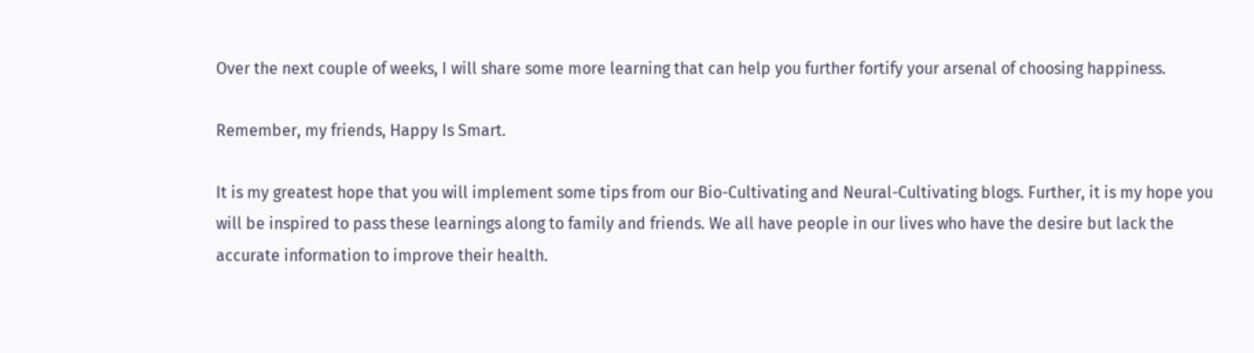Over the next couple of weeks, I will share some more learning that can help you further fortify your arsenal of choosing happiness.

Remember, my friends, Happy Is Smart.

It is my greatest hope that you will implement some tips from our Bio-Cultivating and Neural-Cultivating blogs. Further, it is my hope you will be inspired to pass these learnings along to family and friends. We all have people in our lives who have the desire but lack the accurate information to improve their health.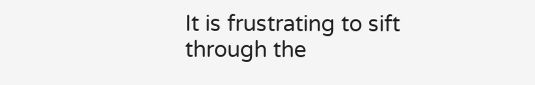It is frustrating to sift through the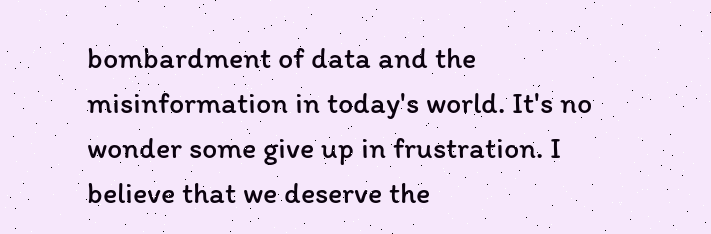bombardment of data and the misinformation in today's world. It's no wonder some give up in frustration. I believe that we deserve the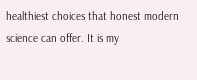healthiest choices that honest modern science can offer. It is my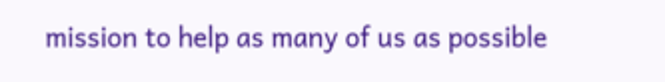mission to help as many of us as possible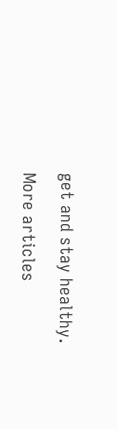get and stay healthy.

More articles